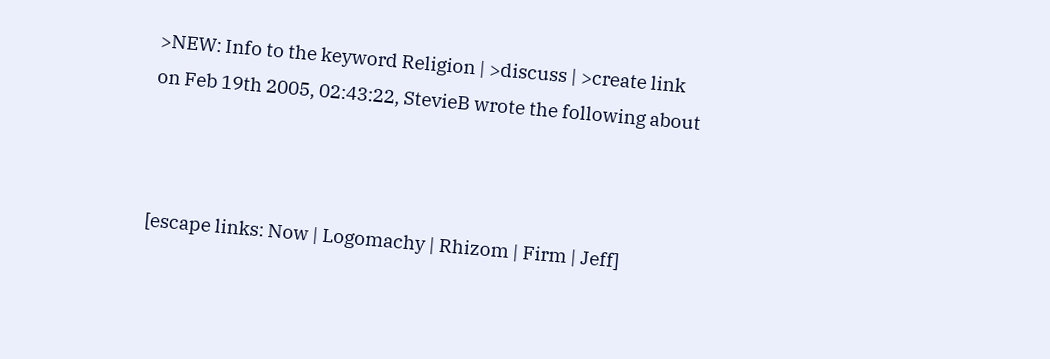>NEW: Info to the keyword Religion | >discuss | >create link
on Feb 19th 2005, 02:43:22, StevieB wrote the following about



[escape links: Now | Logomachy | Rhizom | Firm | Jeff]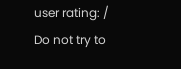user rating: /
Do not try to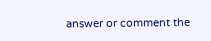answer or comment the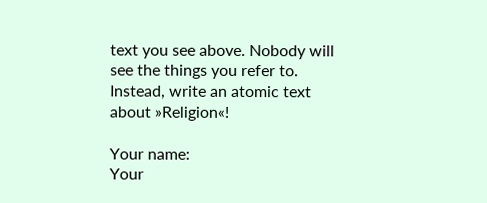text you see above. Nobody will see the things you refer to. Instead, write an atomic text about »Religion«!

Your name:
Your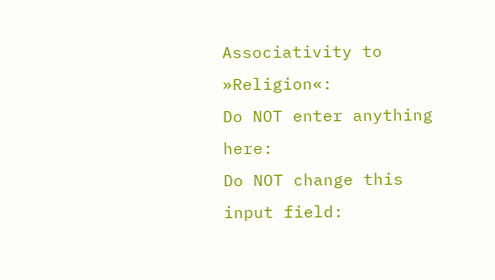Associativity to »Religion«:
Do NOT enter anything here:
Do NOT change this input field: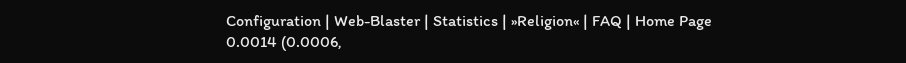Configuration | Web-Blaster | Statistics | »Religion« | FAQ | Home Page
0.0014 (0.0006,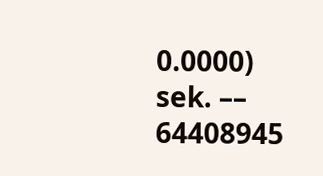0.0000) sek. –– 64408945